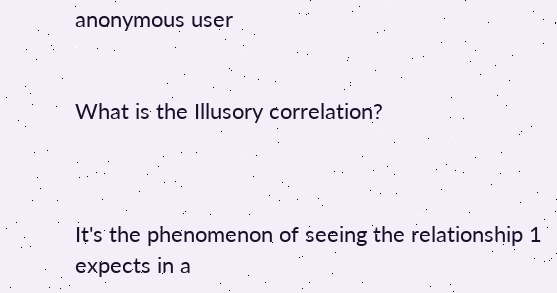anonymous user


What is the Illusory correlation?



It's the phenomenon of seeing the relationship 1 expects in a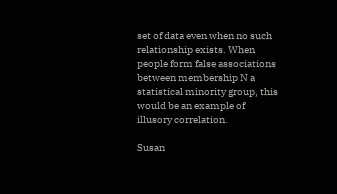set of data even when no such relationship exists. When people form false associations between membership N a statistical minority group, this would be an example of illusory correlation.

Susan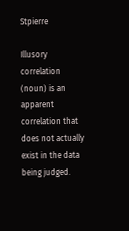Stpierre

Illusory correlation (noun) is an apparent correlation that does not actually exist in the data being judged.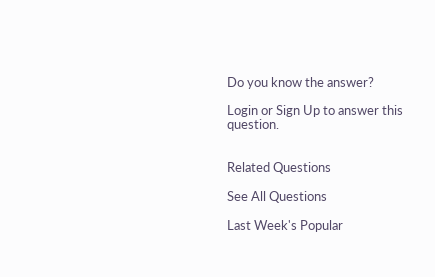Do you know the answer?

Login or Sign Up to answer this question.


Related Questions

See All Questions

Last Week's Popular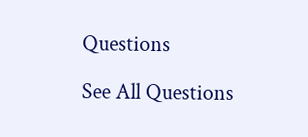Questions

See All Questions